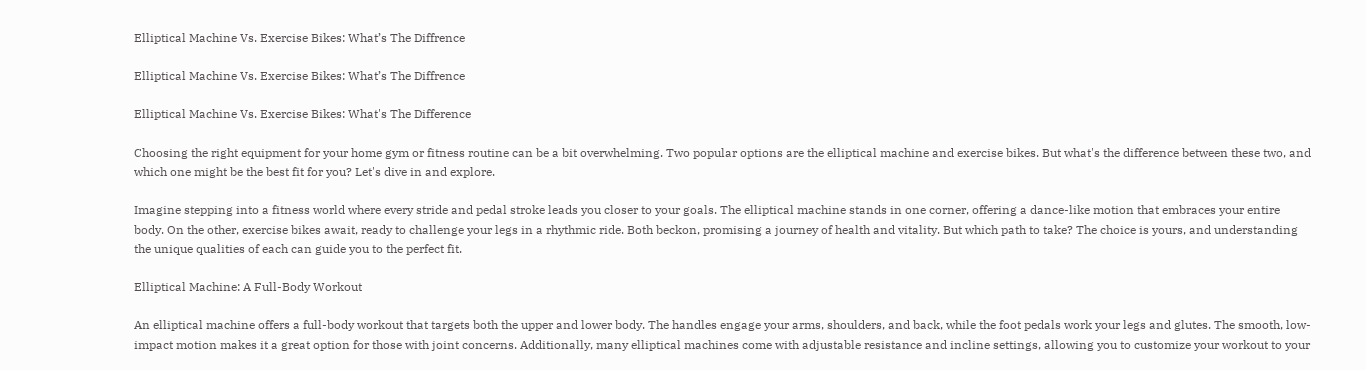Elliptical Machine Vs. Exercise Bikes: What’s The Diffrence

Elliptical Machine Vs. Exercise Bikes: What’s The Diffrence

Elliptical Machine Vs. Exercise Bikes: What's The Difference

Choosing the right equipment for your home gym or fitness routine can be a bit overwhelming. Two popular options are the elliptical machine and exercise bikes. But what's the difference between these two, and which one might be the best fit for you? Let's dive in and explore.

Imagine stepping into a fitness world where every stride and pedal stroke leads you closer to your goals. The elliptical machine stands in one corner, offering a dance-like motion that embraces your entire body. On the other, exercise bikes await, ready to challenge your legs in a rhythmic ride. Both beckon, promising a journey of health and vitality. But which path to take? The choice is yours, and understanding the unique qualities of each can guide you to the perfect fit.

Elliptical Machine: A Full-Body Workout

An elliptical machine offers a full-body workout that targets both the upper and lower body. The handles engage your arms, shoulders, and back, while the foot pedals work your legs and glutes. The smooth, low-impact motion makes it a great option for those with joint concerns. Additionally, many elliptical machines come with adjustable resistance and incline settings, allowing you to customize your workout to your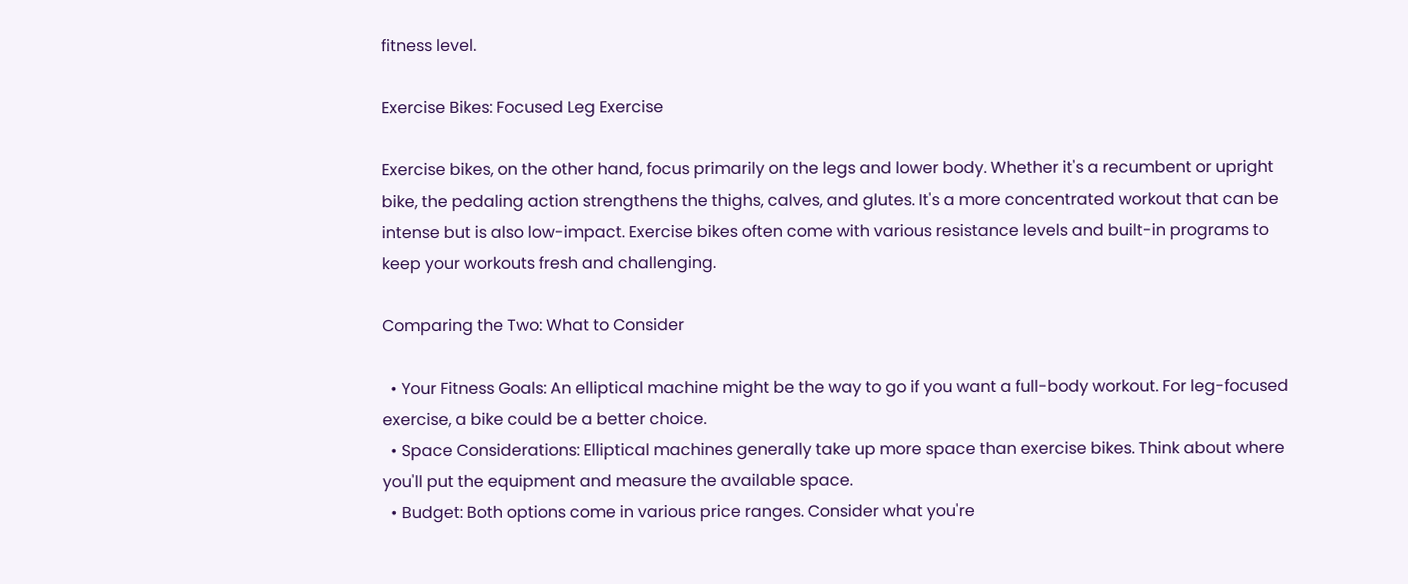fitness level.

Exercise Bikes: Focused Leg Exercise

Exercise bikes, on the other hand, focus primarily on the legs and lower body. Whether it's a recumbent or upright bike, the pedaling action strengthens the thighs, calves, and glutes. It's a more concentrated workout that can be intense but is also low-impact. Exercise bikes often come with various resistance levels and built-in programs to keep your workouts fresh and challenging.

Comparing the Two: What to Consider

  • Your Fitness Goals: An elliptical machine might be the way to go if you want a full-body workout. For leg-focused exercise, a bike could be a better choice.
  • Space Considerations: Elliptical machines generally take up more space than exercise bikes. Think about where you'll put the equipment and measure the available space.
  • Budget: Both options come in various price ranges. Consider what you're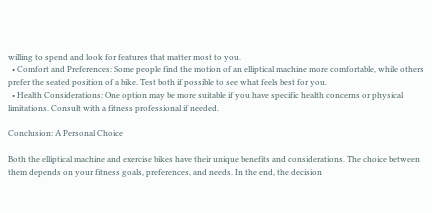willing to spend and look for features that matter most to you.
  • Comfort and Preferences: Some people find the motion of an elliptical machine more comfortable, while others prefer the seated position of a bike. Test both if possible to see what feels best for you.
  • Health Considerations: One option may be more suitable if you have specific health concerns or physical limitations. Consult with a fitness professional if needed.

Conclusion: A Personal Choice

Both the elliptical machine and exercise bikes have their unique benefits and considerations. The choice between them depends on your fitness goals, preferences, and needs. In the end, the decision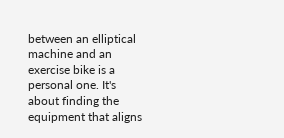between an elliptical machine and an exercise bike is a personal one. It's about finding the equipment that aligns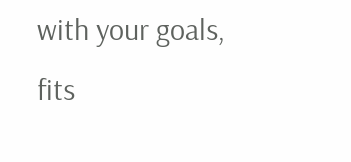with your goals, fits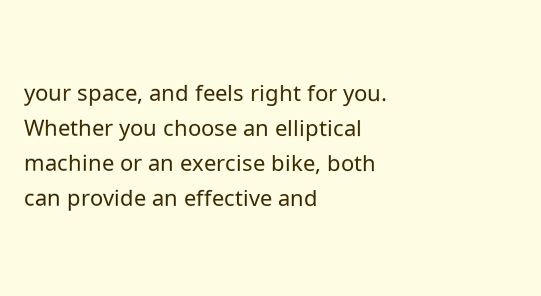your space, and feels right for you. Whether you choose an elliptical machine or an exercise bike, both can provide an effective and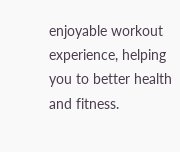enjoyable workout experience, helping you to better health and fitness.